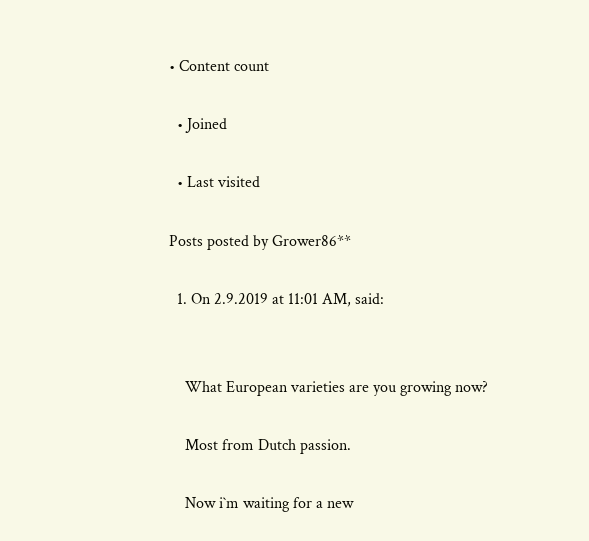• Content count

  • Joined

  • Last visited

Posts posted by Grower86**

  1. On 2.9.2019 at 11:01 AM, said:


    What European varieties are you growing now?

    Most from Dutch passion.

    Now i`m waiting for a new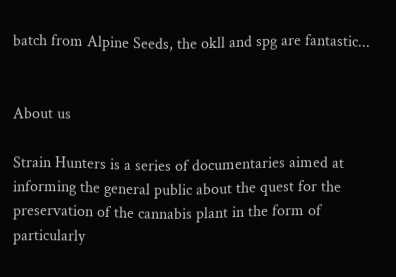batch from Alpine Seeds, the okll and spg are fantastic...


About us

Strain Hunters is a series of documentaries aimed at informing the general public about the quest for the preservation of the cannabis plant in the form of particularly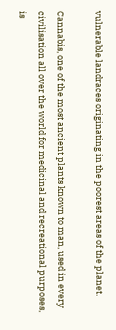vulnerable landraces originating in the poorest areas of the planet.

Cannabis, one of the most ancient plants known to man, used in every civilisation all over the world for medicinal and recreational purposes, is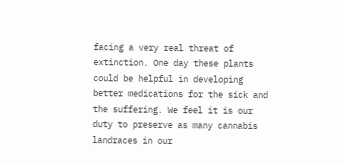facing a very real threat of extinction. One day these plants could be helpful in developing better medications for the sick and the suffering. We feel it is our duty to preserve as many cannabis landraces in our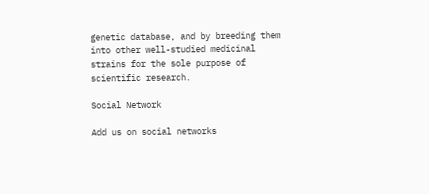genetic database, and by breeding them into other well-studied medicinal strains for the sole purpose of scientific research.

Social Network

Add us on social networks